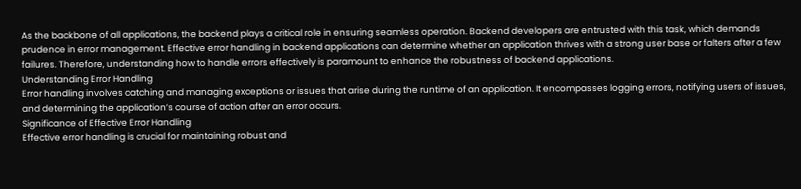As the backbone of all applications, the backend plays a critical role in ensuring seamless operation. Backend developers are entrusted with this task, which demands prudence in error management. Effective error handling in backend applications can determine whether an application thrives with a strong user base or falters after a few failures. Therefore, understanding how to handle errors effectively is paramount to enhance the robustness of backend applications.
Understanding Error Handling
Error handling involves catching and managing exceptions or issues that arise during the runtime of an application. It encompasses logging errors, notifying users of issues, and determining the application’s course of action after an error occurs.
Significance of Effective Error Handling
Effective error handling is crucial for maintaining robust and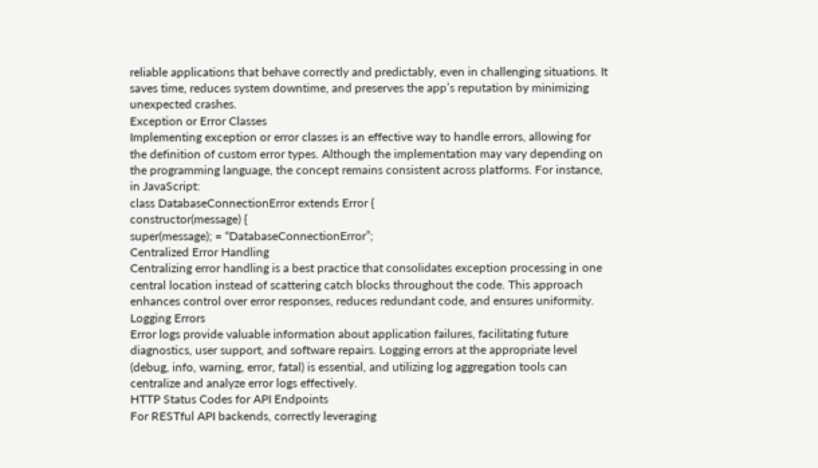reliable applications that behave correctly and predictably, even in challenging situations. It saves time, reduces system downtime, and preserves the app’s reputation by minimizing unexpected crashes.
Exception or Error Classes
Implementing exception or error classes is an effective way to handle errors, allowing for the definition of custom error types. Although the implementation may vary depending on the programming language, the concept remains consistent across platforms. For instance, in JavaScript:
class DatabaseConnectionError extends Error {
constructor(message) {
super(message); = “DatabaseConnectionError”;
Centralized Error Handling
Centralizing error handling is a best practice that consolidates exception processing in one central location instead of scattering catch blocks throughout the code. This approach enhances control over error responses, reduces redundant code, and ensures uniformity.
Logging Errors
Error logs provide valuable information about application failures, facilitating future diagnostics, user support, and software repairs. Logging errors at the appropriate level (debug, info, warning, error, fatal) is essential, and utilizing log aggregation tools can centralize and analyze error logs effectively.
HTTP Status Codes for API Endpoints
For RESTful API backends, correctly leveraging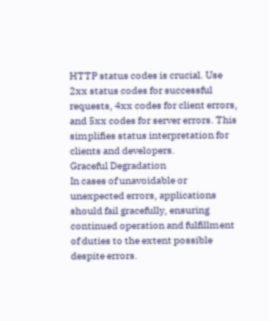HTTP status codes is crucial. Use 2xx status codes for successful requests, 4xx codes for client errors, and 5xx codes for server errors. This simplifies status interpretation for clients and developers.
Graceful Degradation
In cases of unavoidable or unexpected errors, applications should fail gracefully, ensuring continued operation and fulfillment of duties to the extent possible despite errors.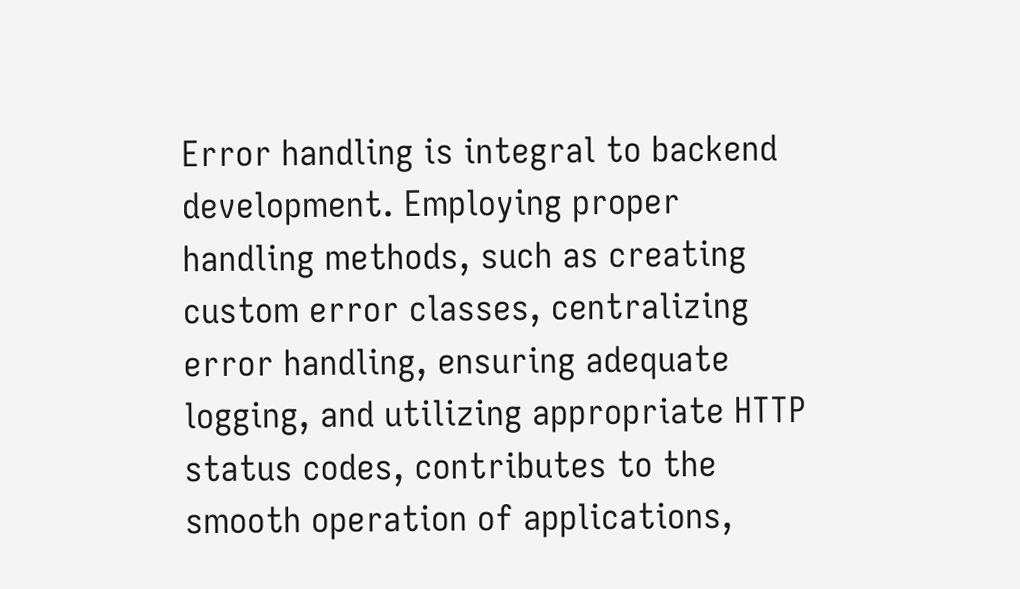Error handling is integral to backend development. Employing proper handling methods, such as creating custom error classes, centralizing error handling, ensuring adequate logging, and utilizing appropriate HTTP status codes, contributes to the smooth operation of applications,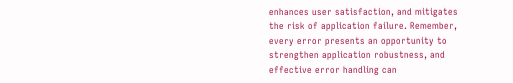enhances user satisfaction, and mitigates the risk of application failure. Remember, every error presents an opportunity to strengthen application robustness, and effective error handling can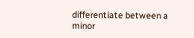differentiate between a minor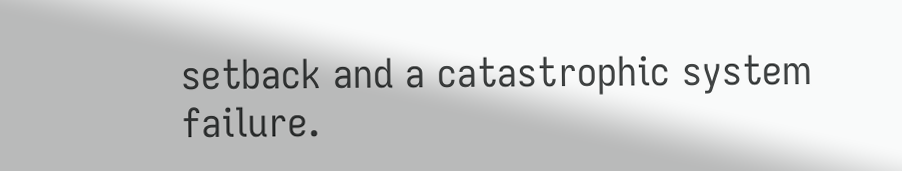setback and a catastrophic system failure.